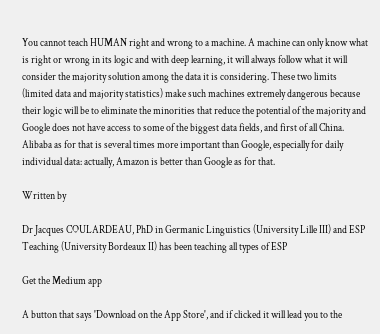You cannot teach HUMAN right and wrong to a machine. A machine can only know what is right or wrong in its logic and with deep learning, it will always follow what it will consider the majority solution among the data it is considering. These two limits (limited data and majority statistics) make such machines extremely dangerous because their logic will be to eliminate the minorities that reduce the potential of the majority and Google does not have access to some of the biggest data fields, and first of all China. Alibaba as for that is several times more important than Google, especially for daily individual data: actually, Amazon is better than Google as for that.

Written by

Dr Jacques COULARDEAU, PhD in Germanic Linguistics (University Lille III) and ESP Teaching (University Bordeaux II) has been teaching all types of ESP

Get the Medium app

A button that says 'Download on the App Store', and if clicked it will lead you to the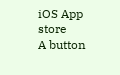iOS App store
A button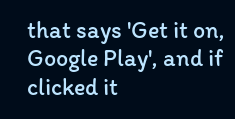that says 'Get it on, Google Play', and if clicked it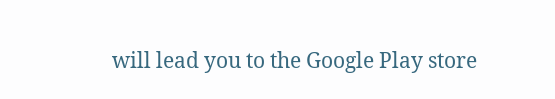will lead you to the Google Play store